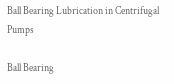Ball Bearing Lubrication in Centrifugal Pumps

Ball Bearing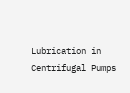Lubrication in Centrifugal Pumps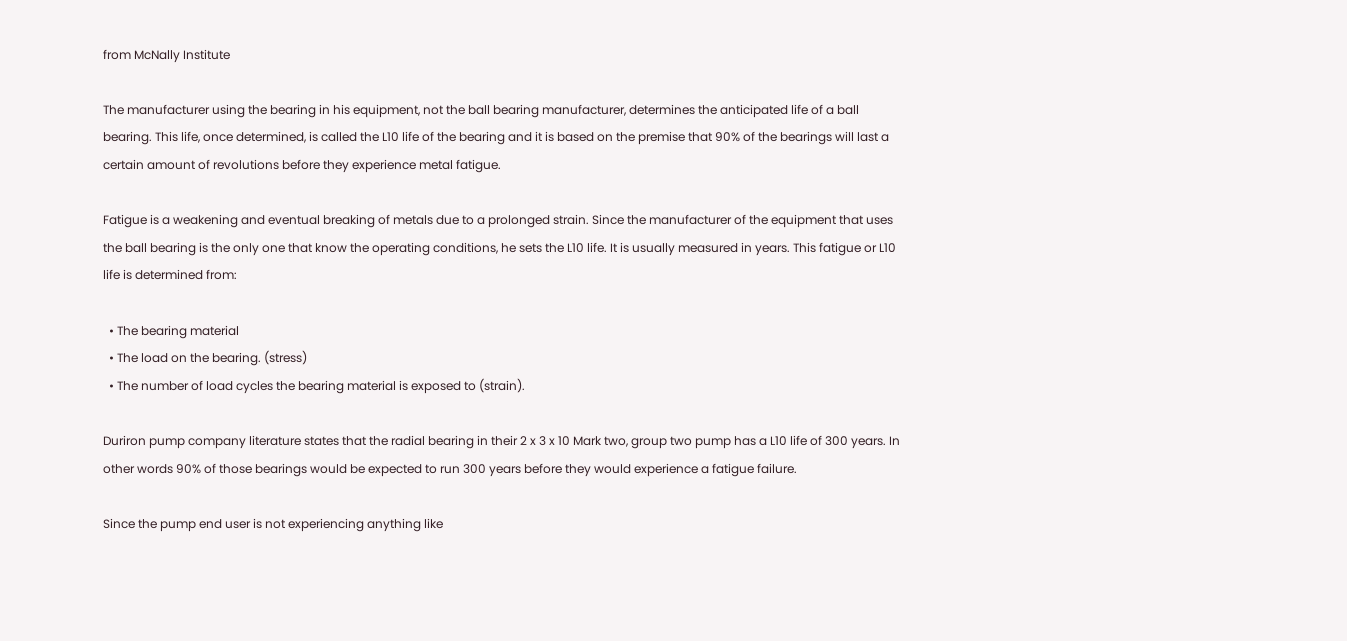from McNally Institute

The manufacturer using the bearing in his equipment, not the ball bearing manufacturer, determines the anticipated life of a ball bearing. This life, once determined, is called the L10 life of the bearing and it is based on the premise that 90% of the bearings will last a certain amount of revolutions before they experience metal fatigue.

Fatigue is a weakening and eventual breaking of metals due to a prolonged strain. Since the manufacturer of the equipment that uses the ball bearing is the only one that know the operating conditions, he sets the L10 life. It is usually measured in years. This fatigue or L10 life is determined from:

  • The bearing material
  • The load on the bearing. (stress)
  • The number of load cycles the bearing material is exposed to (strain).

Duriron pump company literature states that the radial bearing in their 2 x 3 x 10 Mark two, group two pump has a L10 life of 300 years. In other words 90% of those bearings would be expected to run 300 years before they would experience a fatigue failure.

Since the pump end user is not experiencing anything like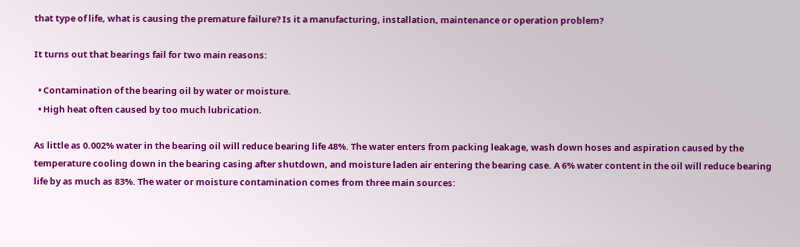that type of life, what is causing the premature failure? Is it a manufacturing, installation, maintenance or operation problem?

It turns out that bearings fail for two main reasons:

  • Contamination of the bearing oil by water or moisture.
  • High heat often caused by too much lubrication.

As little as 0.002% water in the bearing oil will reduce bearing life 48%. The water enters from packing leakage, wash down hoses and aspiration caused by the temperature cooling down in the bearing casing after shutdown, and moisture laden air entering the bearing case. A 6% water content in the oil will reduce bearing life by as much as 83%. The water or moisture contamination comes from three main sources: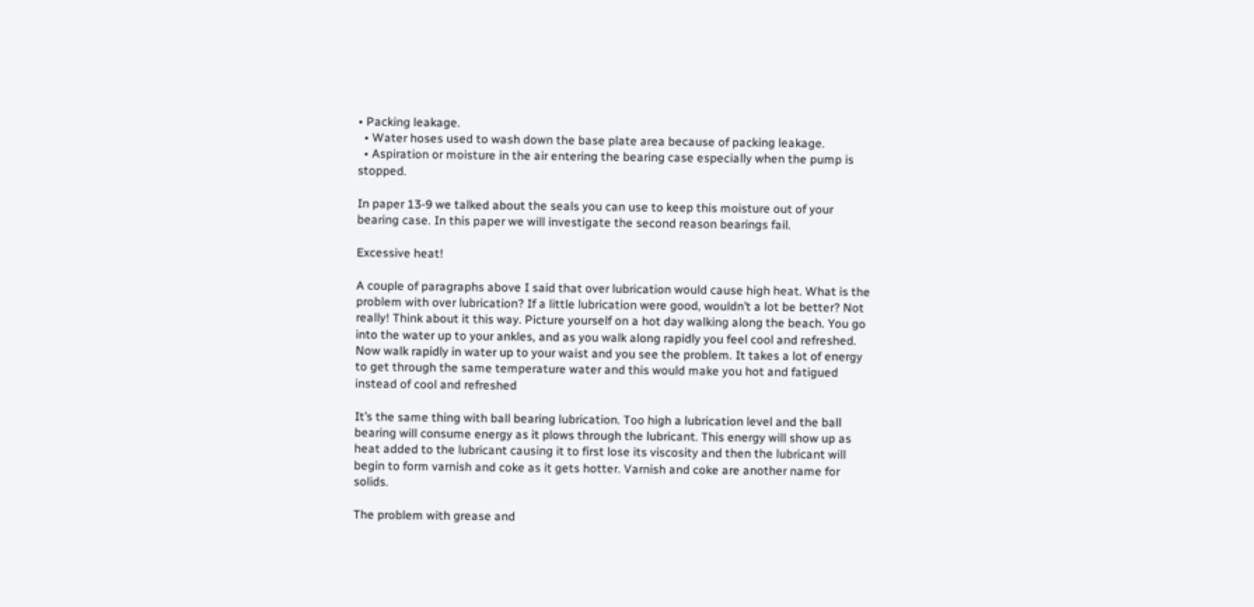• Packing leakage.
  • Water hoses used to wash down the base plate area because of packing leakage.
  • Aspiration or moisture in the air entering the bearing case especially when the pump is stopped.

In paper 13-9 we talked about the seals you can use to keep this moisture out of your bearing case. In this paper we will investigate the second reason bearings fail.

Excessive heat!

A couple of paragraphs above I said that over lubrication would cause high heat. What is the problem with over lubrication? If a little lubrication were good, wouldn’t a lot be better? Not really! Think about it this way. Picture yourself on a hot day walking along the beach. You go into the water up to your ankles, and as you walk along rapidly you feel cool and refreshed. Now walk rapidly in water up to your waist and you see the problem. It takes a lot of energy to get through the same temperature water and this would make you hot and fatigued instead of cool and refreshed

It’s the same thing with ball bearing lubrication. Too high a lubrication level and the ball bearing will consume energy as it plows through the lubricant. This energy will show up as heat added to the lubricant causing it to first lose its viscosity and then the lubricant will begin to form varnish and coke as it gets hotter. Varnish and coke are another name for solids.

The problem with grease and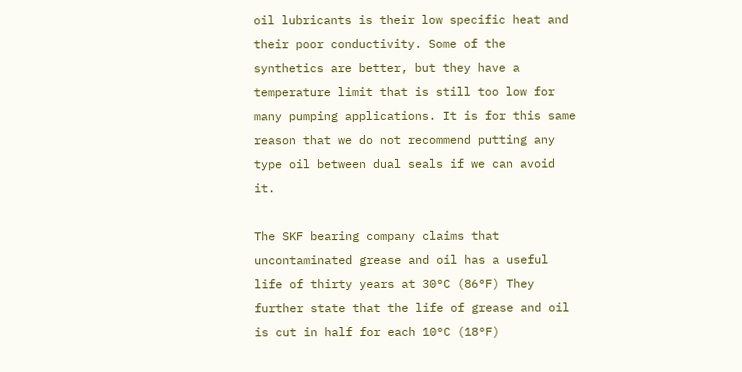oil lubricants is their low specific heat and their poor conductivity. Some of the synthetics are better, but they have a temperature limit that is still too low for many pumping applications. It is for this same reason that we do not recommend putting any type oil between dual seals if we can avoid it.

The SKF bearing company claims that uncontaminated grease and oil has a useful life of thirty years at 30°C (86°F) They further state that the life of grease and oil is cut in half for each 10°C (18°F)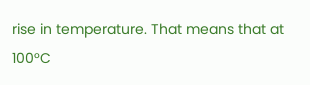rise in temperature. That means that at 100°C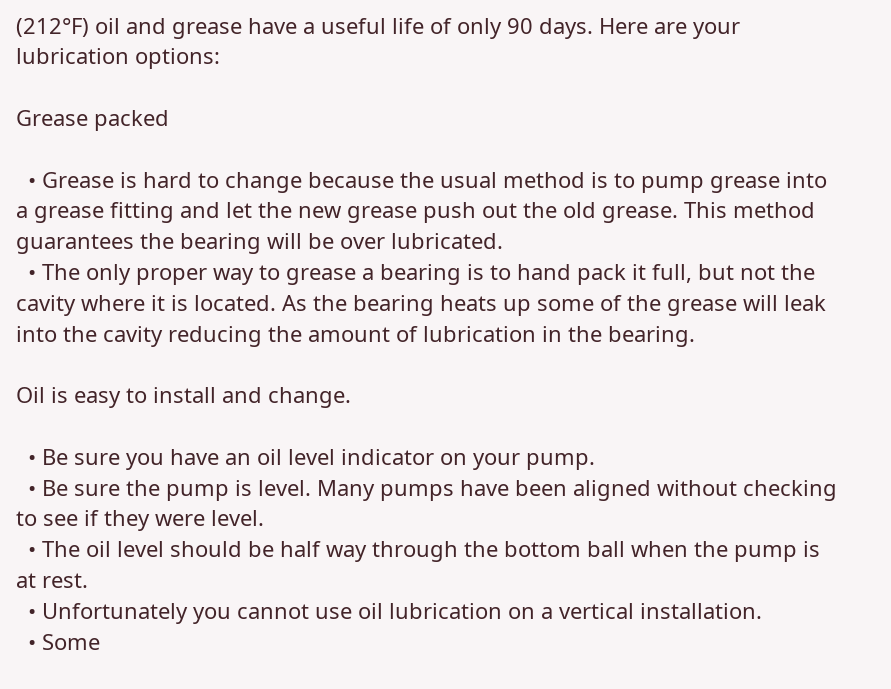(212°F) oil and grease have a useful life of only 90 days. Here are your lubrication options:

Grease packed

  • Grease is hard to change because the usual method is to pump grease into a grease fitting and let the new grease push out the old grease. This method guarantees the bearing will be over lubricated.
  • The only proper way to grease a bearing is to hand pack it full, but not the cavity where it is located. As the bearing heats up some of the grease will leak into the cavity reducing the amount of lubrication in the bearing.

Oil is easy to install and change.

  • Be sure you have an oil level indicator on your pump.
  • Be sure the pump is level. Many pumps have been aligned without checking to see if they were level.
  • The oil level should be half way through the bottom ball when the pump is at rest.
  • Unfortunately you cannot use oil lubrication on a vertical installation.
  • Some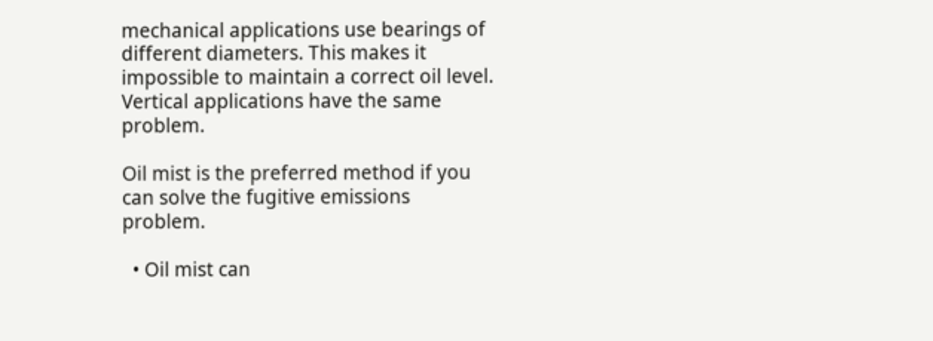mechanical applications use bearings of different diameters. This makes it impossible to maintain a correct oil level. Vertical applications have the same problem.

Oil mist is the preferred method if you can solve the fugitive emissions problem.

  • Oil mist can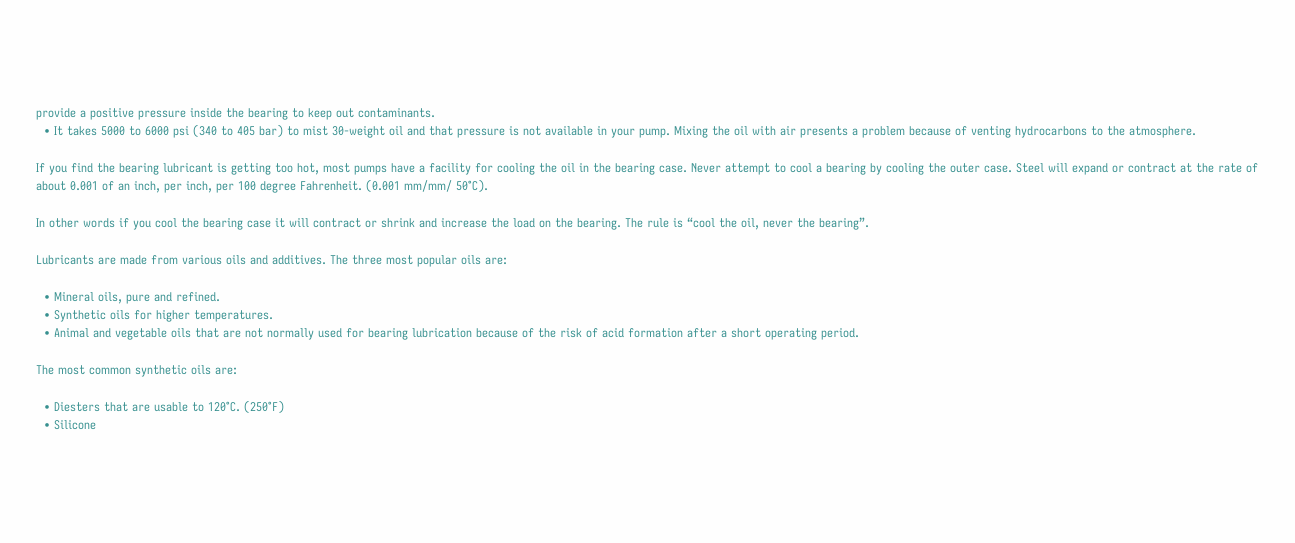provide a positive pressure inside the bearing to keep out contaminants.
  • It takes 5000 to 6000 psi (340 to 405 bar) to mist 30-weight oil and that pressure is not available in your pump. Mixing the oil with air presents a problem because of venting hydrocarbons to the atmosphere.

If you find the bearing lubricant is getting too hot, most pumps have a facility for cooling the oil in the bearing case. Never attempt to cool a bearing by cooling the outer case. Steel will expand or contract at the rate of about 0.001 of an inch, per inch, per 100 degree Fahrenheit. (0.001 mm/mm/ 50°C).

In other words if you cool the bearing case it will contract or shrink and increase the load on the bearing. The rule is “cool the oil, never the bearing”.

Lubricants are made from various oils and additives. The three most popular oils are:

  • Mineral oils, pure and refined.
  • Synthetic oils for higher temperatures.
  • Animal and vegetable oils that are not normally used for bearing lubrication because of the risk of acid formation after a short operating period.

The most common synthetic oils are:

  • Diesters that are usable to 120°C. (250°F)
  • Silicone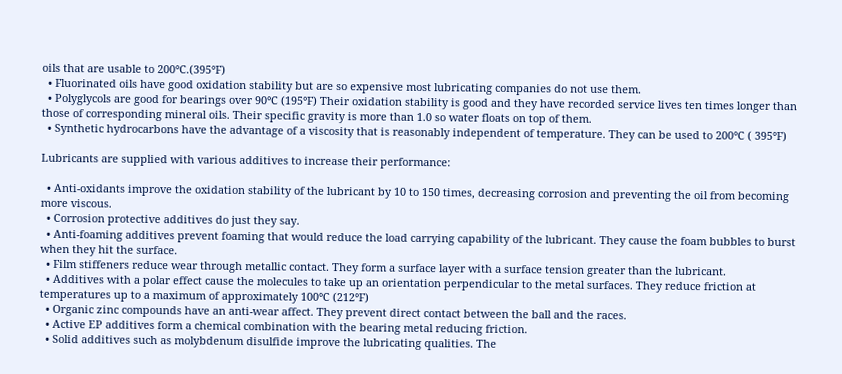oils that are usable to 200°C.(395°F)
  • Fluorinated oils have good oxidation stability but are so expensive most lubricating companies do not use them.
  • Polyglycols are good for bearings over 90°C (195°F) Their oxidation stability is good and they have recorded service lives ten times longer than those of corresponding mineral oils. Their specific gravity is more than 1.0 so water floats on top of them.
  • Synthetic hydrocarbons have the advantage of a viscosity that is reasonably independent of temperature. They can be used to 200°C ( 395°F)

Lubricants are supplied with various additives to increase their performance:

  • Anti-oxidants improve the oxidation stability of the lubricant by 10 to 150 times, decreasing corrosion and preventing the oil from becoming more viscous.
  • Corrosion protective additives do just they say.
  • Anti-foaming additives prevent foaming that would reduce the load carrying capability of the lubricant. They cause the foam bubbles to burst when they hit the surface.
  • Film stiffeners reduce wear through metallic contact. They form a surface layer with a surface tension greater than the lubricant.
  • Additives with a polar effect cause the molecules to take up an orientation perpendicular to the metal surfaces. They reduce friction at temperatures up to a maximum of approximately 100°C (212°F)
  • Organic zinc compounds have an anti-wear affect. They prevent direct contact between the ball and the races.
  • Active EP additives form a chemical combination with the bearing metal reducing friction.
  • Solid additives such as molybdenum disulfide improve the lubricating qualities. The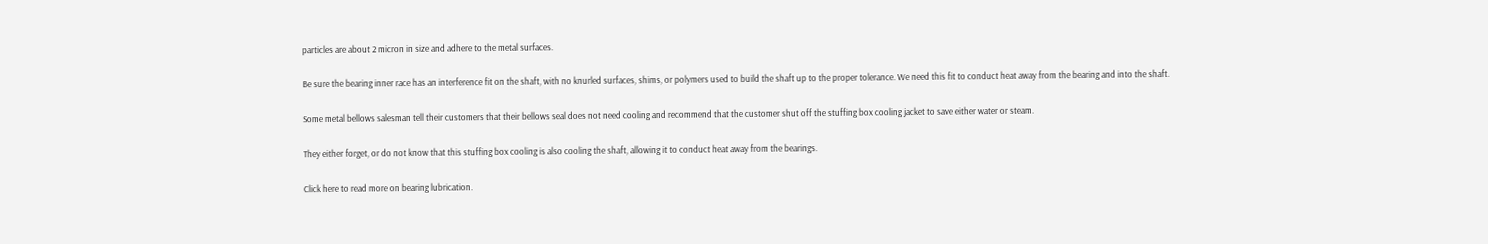particles are about 2 micron in size and adhere to the metal surfaces.

Be sure the bearing inner race has an interference fit on the shaft, with no knurled surfaces, shims, or polymers used to build the shaft up to the proper tolerance. We need this fit to conduct heat away from the bearing and into the shaft.

Some metal bellows salesman tell their customers that their bellows seal does not need cooling and recommend that the customer shut off the stuffing box cooling jacket to save either water or steam.

They either forget, or do not know that this stuffing box cooling is also cooling the shaft, allowing it to conduct heat away from the bearings.

Click here to read more on bearing lubrication.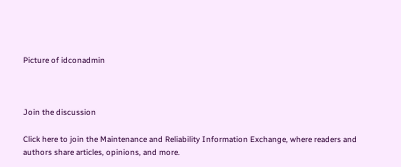Picture of idconadmin



Join the discussion

Click here to join the Maintenance and Reliability Information Exchange, where readers and authors share articles, opinions, and more.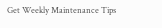Get Weekly Maintenance Tips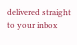delivered straight to your inbox